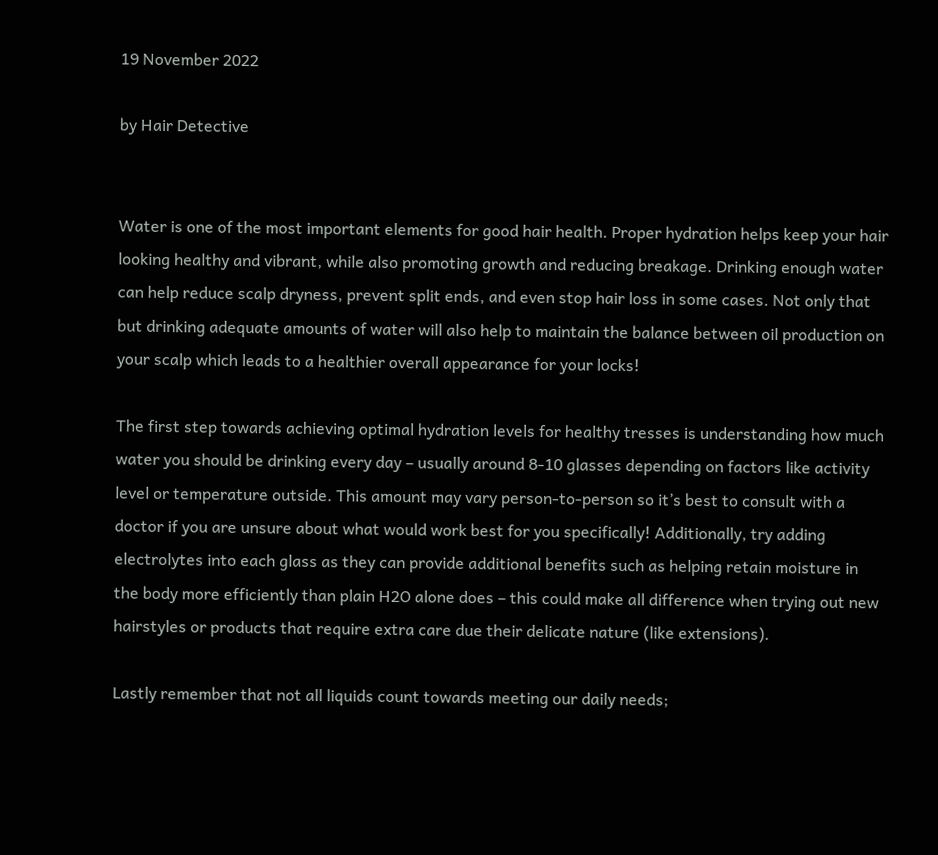19 November 2022

by Hair Detective


Water is one of the most important elements for good hair health. Proper hydration helps keep your hair looking healthy and vibrant, while also promoting growth and reducing breakage. Drinking enough water can help reduce scalp dryness, prevent split ends, and even stop hair loss in some cases. Not only that but drinking adequate amounts of water will also help to maintain the balance between oil production on your scalp which leads to a healthier overall appearance for your locks!

The first step towards achieving optimal hydration levels for healthy tresses is understanding how much water you should be drinking every day – usually around 8-10 glasses depending on factors like activity level or temperature outside. This amount may vary person-to-person so it’s best to consult with a doctor if you are unsure about what would work best for you specifically! Additionally, try adding electrolytes into each glass as they can provide additional benefits such as helping retain moisture in the body more efficiently than plain H2O alone does – this could make all difference when trying out new hairstyles or products that require extra care due their delicate nature (like extensions).

Lastly remember that not all liquids count towards meeting our daily needs;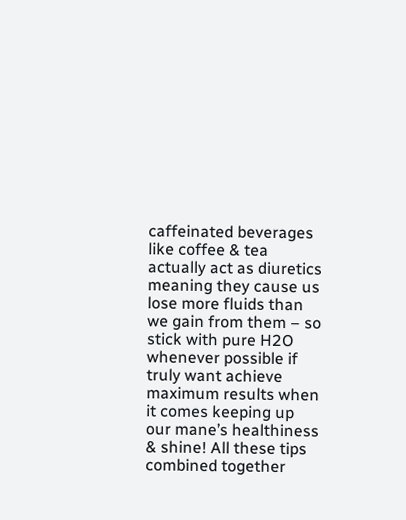caffeinated beverages like coffee & tea actually act as diuretics meaning they cause us lose more fluids than we gain from them – so stick with pure H2O whenever possible if truly want achieve maximum results when it comes keeping up our mane’s healthiness & shine! All these tips combined together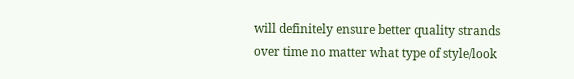will definitely ensure better quality strands over time no matter what type of style/look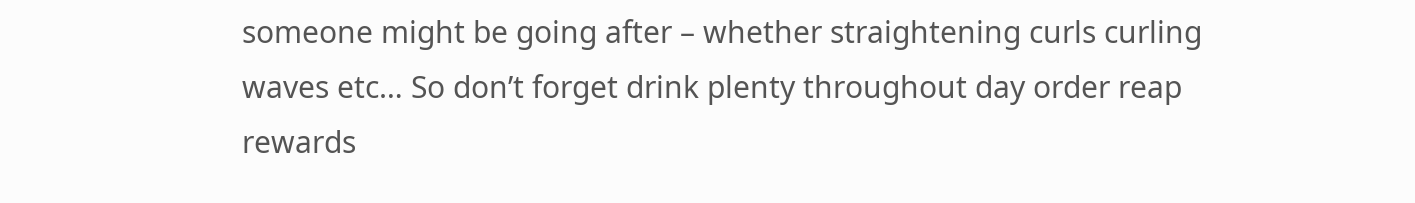someone might be going after – whether straightening curls curling waves etc… So don’t forget drink plenty throughout day order reap rewards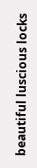beautiful luscious locks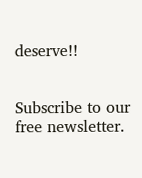deserve!!


Subscribe to our free newsletter.